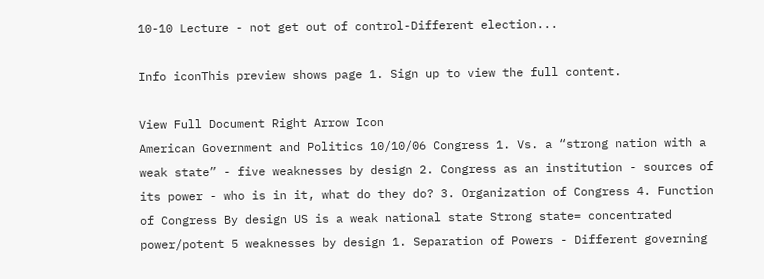10-10 Lecture - not get out of control-Different election...

Info iconThis preview shows page 1. Sign up to view the full content.

View Full Document Right Arrow Icon
American Government and Politics 10/10/06 Congress 1. Vs. a “strong nation with a weak state” - five weaknesses by design 2. Congress as an institution - sources of its power - who is in it, what do they do? 3. Organization of Congress 4. Function of Congress By design US is a weak national state Strong state= concentrated power/potent 5 weaknesses by design 1. Separation of Powers - Different governing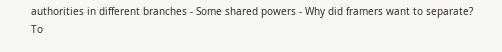authorities in different branches - Some shared powers - Why did framers want to separate? To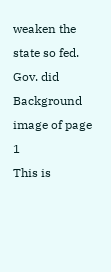weaken the state so fed. Gov. did
Background image of page 1
This is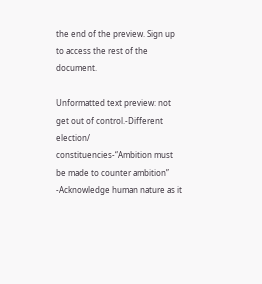the end of the preview. Sign up to access the rest of the document.

Unformatted text preview: not get out of control.-Different election/ constituencies-“Ambition must be made to counter ambition” -Acknowledge human nature as it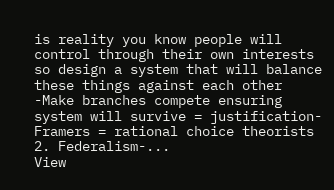is reality you know people will control through their own interests so design a system that will balance these things against each other -Make branches compete ensuring system will survive = justification-Framers = rational choice theorists 2. Federalism-...
View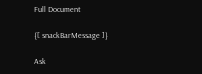Full Document

{[ snackBarMessage ]}

Ask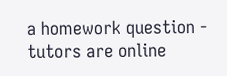a homework question - tutors are online